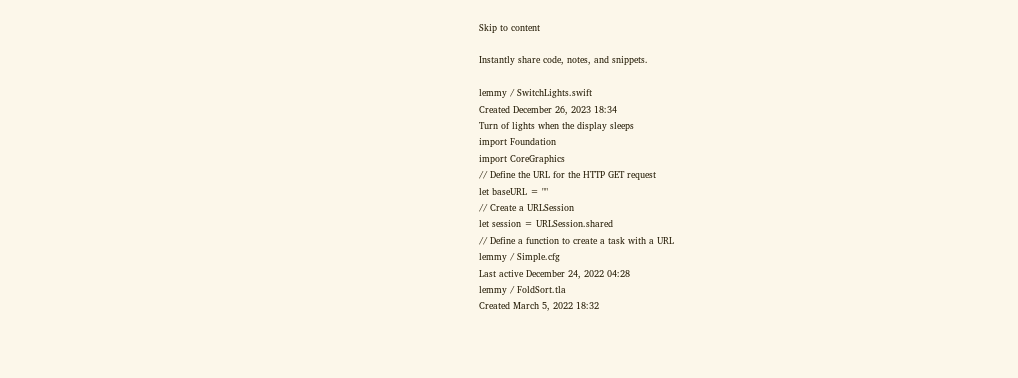Skip to content

Instantly share code, notes, and snippets.

lemmy / SwitchLights.swift
Created December 26, 2023 18:34
Turn of lights when the display sleeps
import Foundation
import CoreGraphics
// Define the URL for the HTTP GET request
let baseURL = ""
// Create a URLSession
let session = URLSession.shared
// Define a function to create a task with a URL
lemmy / Simple.cfg
Last active December 24, 2022 04:28
lemmy / FoldSort.tla
Created March 5, 2022 18:32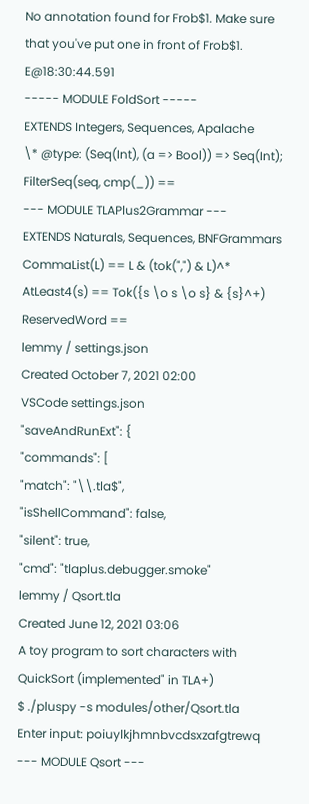No annotation found for Frob$1. Make sure that you've put one in front of Frob$1. E@18:30:44.591
----- MODULE FoldSort -----
EXTENDS Integers, Sequences, Apalache
\* @type: (Seq(Int), (a => Bool)) => Seq(Int);
FilterSeq(seq, cmp(_)) ==
--- MODULE TLAPlus2Grammar ---
EXTENDS Naturals, Sequences, BNFGrammars
CommaList(L) == L & (tok(",") & L)^*
AtLeast4(s) == Tok({s \o s \o s} & {s}^+)
ReservedWord ==
lemmy / settings.json
Created October 7, 2021 02:00
VSCode settings.json
"saveAndRunExt": {
"commands": [
"match": "\\.tla$",
"isShellCommand": false,
"silent": true,
"cmd": "tlaplus.debugger.smoke"
lemmy / Qsort.tla
Created June 12, 2021 03:06
A toy program to sort characters with QuickSort (implemented" in TLA+)
$ ./pluspy -s modules/other/Qsort.tla
Enter input: poiuylkjhmnbvcdsxzafgtrewq
--- MODULE Qsort ---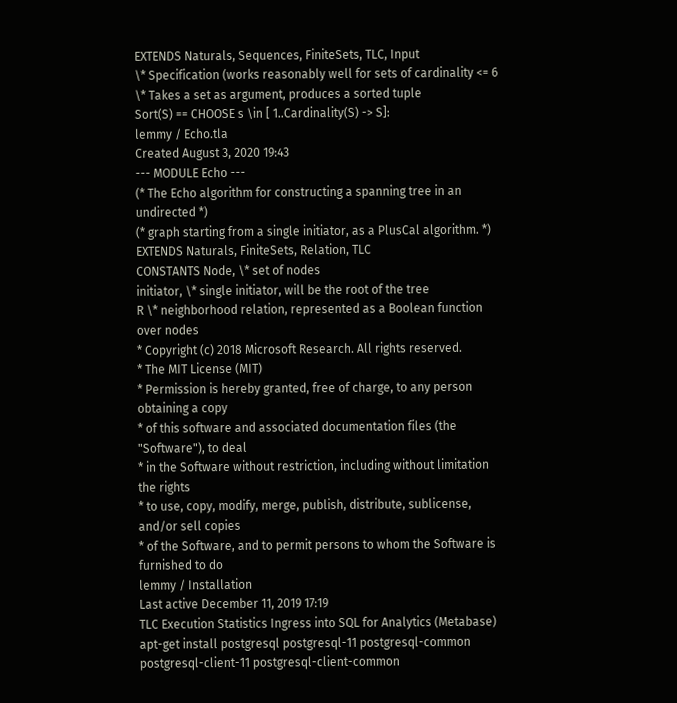EXTENDS Naturals, Sequences, FiniteSets, TLC, Input
\* Specification (works reasonably well for sets of cardinality <= 6
\* Takes a set as argument, produces a sorted tuple
Sort(S) == CHOOSE s \in [ 1..Cardinality(S) -> S]:
lemmy / Echo.tla
Created August 3, 2020 19:43
--- MODULE Echo ---
(* The Echo algorithm for constructing a spanning tree in an undirected *)
(* graph starting from a single initiator, as a PlusCal algorithm. *)
EXTENDS Naturals, FiniteSets, Relation, TLC
CONSTANTS Node, \* set of nodes
initiator, \* single initiator, will be the root of the tree
R \* neighborhood relation, represented as a Boolean function over nodes
* Copyright (c) 2018 Microsoft Research. All rights reserved.
* The MIT License (MIT)
* Permission is hereby granted, free of charge, to any person obtaining a copy
* of this software and associated documentation files (the "Software"), to deal
* in the Software without restriction, including without limitation the rights
* to use, copy, modify, merge, publish, distribute, sublicense, and/or sell copies
* of the Software, and to permit persons to whom the Software is furnished to do
lemmy / Installation
Last active December 11, 2019 17:19
TLC Execution Statistics Ingress into SQL for Analytics (Metabase)
apt-get install postgresql postgresql-11 postgresql-common postgresql-client-11 postgresql-client-common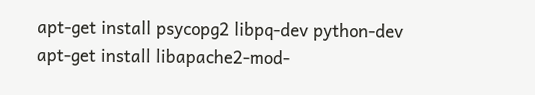apt-get install psycopg2 libpq-dev python-dev
apt-get install libapache2-mod-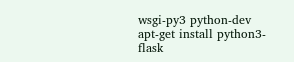wsgi-py3 python-dev
apt-get install python3-flask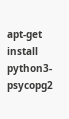apt-get install python3-psycopg2